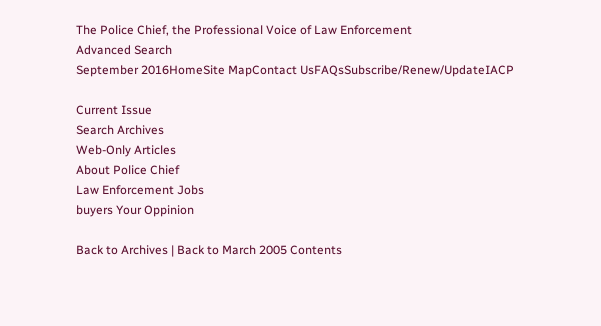The Police Chief, the Professional Voice of Law Enforcement
Advanced Search
September 2016HomeSite MapContact UsFAQsSubscribe/Renew/UpdateIACP

Current Issue
Search Archives
Web-Only Articles
About Police Chief
Law Enforcement Jobs
buyers Your Oppinion

Back to Archives | Back to March 2005 Contents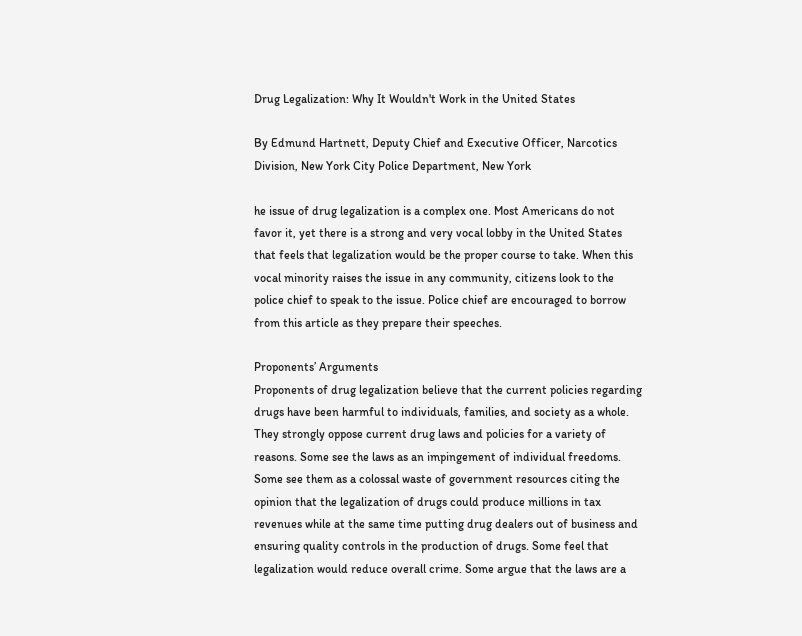Drug Legalization: Why It Wouldn't Work in the United States

By Edmund Hartnett, Deputy Chief and Executive Officer, Narcotics Division, New York City Police Department, New York

he issue of drug legalization is a complex one. Most Americans do not favor it, yet there is a strong and very vocal lobby in the United States that feels that legalization would be the proper course to take. When this vocal minority raises the issue in any community, citizens look to the police chief to speak to the issue. Police chief are encouraged to borrow from this article as they prepare their speeches.

Proponents’ Arguments
Proponents of drug legalization believe that the current policies regarding drugs have been harmful to individuals, families, and society as a whole. They strongly oppose current drug laws and policies for a variety of reasons. Some see the laws as an impingement of individual freedoms. Some see them as a colossal waste of government resources citing the opinion that the legalization of drugs could produce millions in tax revenues while at the same time putting drug dealers out of business and ensuring quality controls in the production of drugs. Some feel that legalization would reduce overall crime. Some argue that the laws are a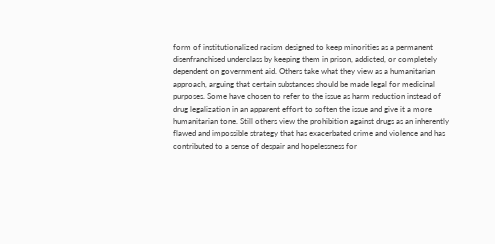form of institutionalized racism designed to keep minorities as a permanent disenfranchised underclass by keeping them in prison, addicted, or completely dependent on government aid. Others take what they view as a humanitarian approach, arguing that certain substances should be made legal for medicinal purposes. Some have chosen to refer to the issue as harm reduction instead of drug legalization in an apparent effort to soften the issue and give it a more humanitarian tone. Still others view the prohibition against drugs as an inherently flawed and impossible strategy that has exacerbated crime and violence and has contributed to a sense of despair and hopelessness for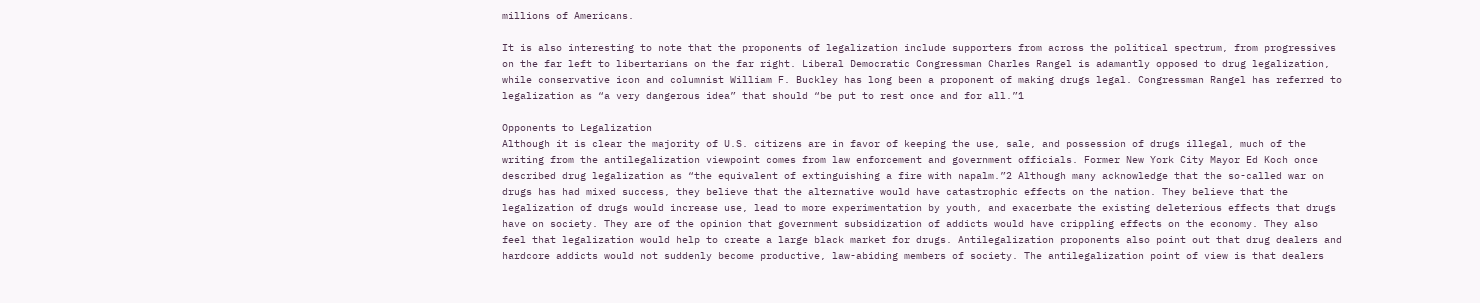millions of Americans.

It is also interesting to note that the proponents of legalization include supporters from across the political spectrum, from progressives on the far left to libertarians on the far right. Liberal Democratic Congressman Charles Rangel is adamantly opposed to drug legalization, while conservative icon and columnist William F. Buckley has long been a proponent of making drugs legal. Congressman Rangel has referred to legalization as “a very dangerous idea” that should “be put to rest once and for all.”1

Opponents to Legalization
Although it is clear the majority of U.S. citizens are in favor of keeping the use, sale, and possession of drugs illegal, much of the writing from the antilegalization viewpoint comes from law enforcement and government officials. Former New York City Mayor Ed Koch once described drug legalization as “the equivalent of extinguishing a fire with napalm.”2 Although many acknowledge that the so-called war on drugs has had mixed success, they believe that the alternative would have catastrophic effects on the nation. They believe that the legalization of drugs would increase use, lead to more experimentation by youth, and exacerbate the existing deleterious effects that drugs have on society. They are of the opinion that government subsidization of addicts would have crippling effects on the economy. They also feel that legalization would help to create a large black market for drugs. Antilegalization proponents also point out that drug dealers and hardcore addicts would not suddenly become productive, law-abiding members of society. The antilegalization point of view is that dealers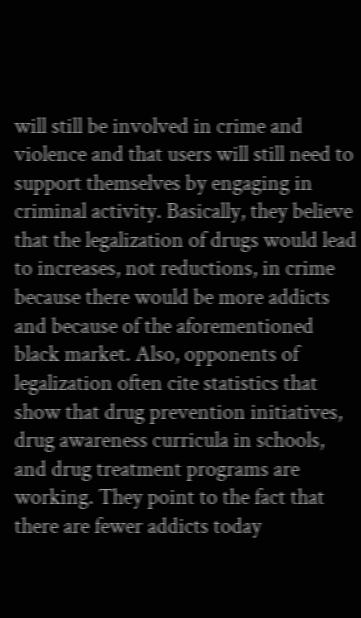will still be involved in crime and violence and that users will still need to support themselves by engaging in criminal activity. Basically, they believe that the legalization of drugs would lead to increases, not reductions, in crime because there would be more addicts and because of the aforementioned black market. Also, opponents of legalization often cite statistics that show that drug prevention initiatives, drug awareness curricula in schools, and drug treatment programs are working. They point to the fact that there are fewer addicts today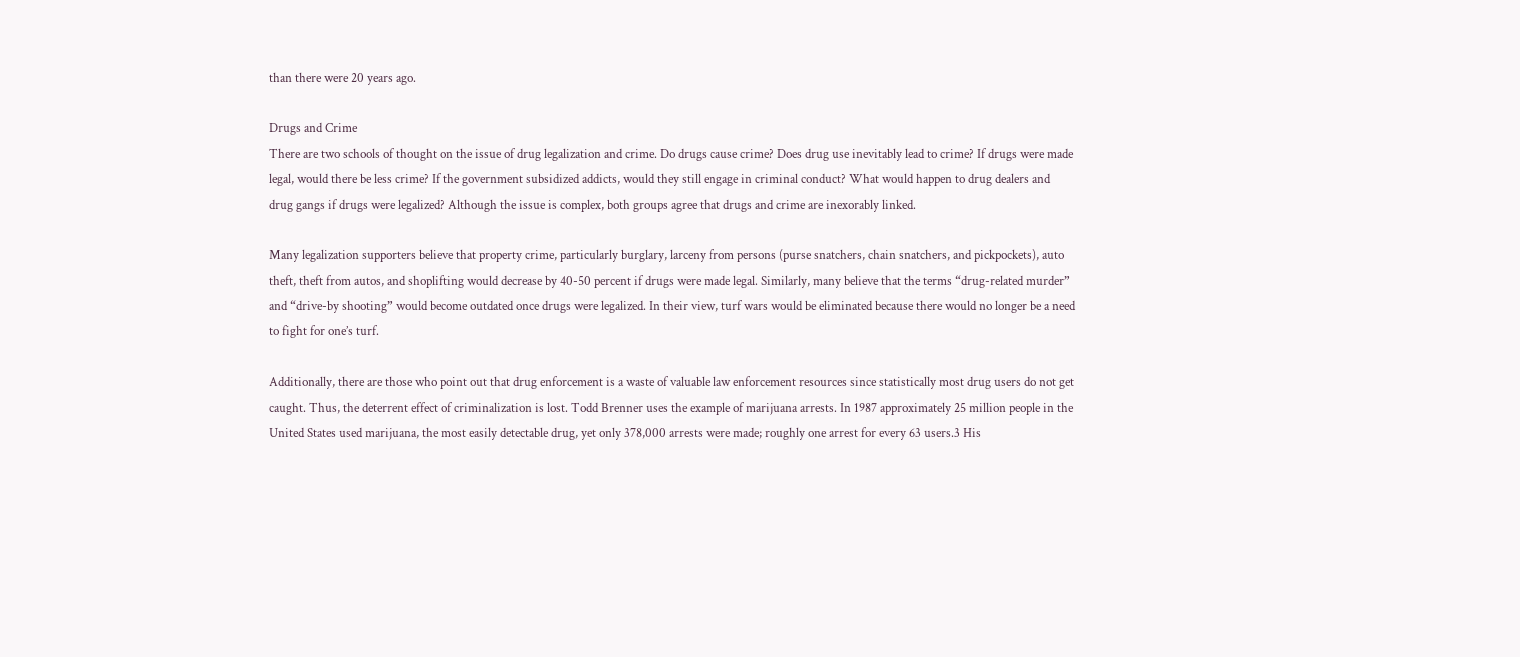than there were 20 years ago.

Drugs and Crime
There are two schools of thought on the issue of drug legalization and crime. Do drugs cause crime? Does drug use inevitably lead to crime? If drugs were made legal, would there be less crime? If the government subsidized addicts, would they still engage in criminal conduct? What would happen to drug dealers and drug gangs if drugs were legalized? Although the issue is complex, both groups agree that drugs and crime are inexorably linked.

Many legalization supporters believe that property crime, particularly burglary, larceny from persons (purse snatchers, chain snatchers, and pickpockets), auto theft, theft from autos, and shoplifting would decrease by 40-50 percent if drugs were made legal. Similarly, many believe that the terms “drug-related murder” and “drive-by shooting” would become outdated once drugs were legalized. In their view, turf wars would be eliminated because there would no longer be a need to fight for one’s turf.

Additionally, there are those who point out that drug enforcement is a waste of valuable law enforcement resources since statistically most drug users do not get caught. Thus, the deterrent effect of criminalization is lost. Todd Brenner uses the example of marijuana arrests. In 1987 approximately 25 million people in the United States used marijuana, the most easily detectable drug, yet only 378,000 arrests were made; roughly one arrest for every 63 users.3 His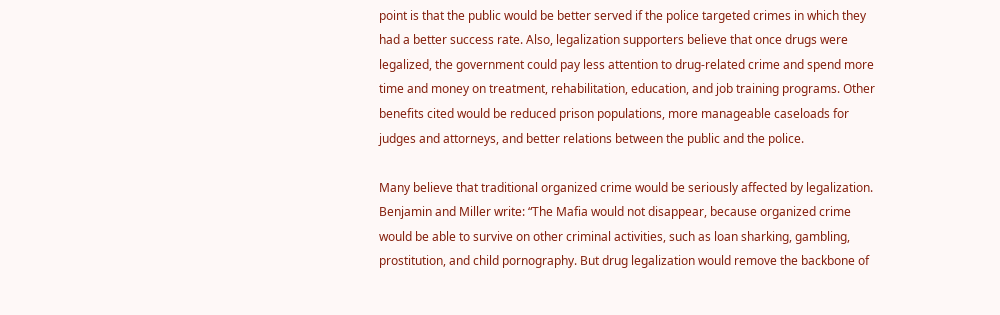point is that the public would be better served if the police targeted crimes in which they had a better success rate. Also, legalization supporters believe that once drugs were legalized, the government could pay less attention to drug-related crime and spend more time and money on treatment, rehabilitation, education, and job training programs. Other benefits cited would be reduced prison populations, more manageable caseloads for judges and attorneys, and better relations between the public and the police.

Many believe that traditional organized crime would be seriously affected by legalization. Benjamin and Miller write: “The Mafia would not disappear, because organized crime would be able to survive on other criminal activities, such as loan sharking, gambling, prostitution, and child pornography. But drug legalization would remove the backbone of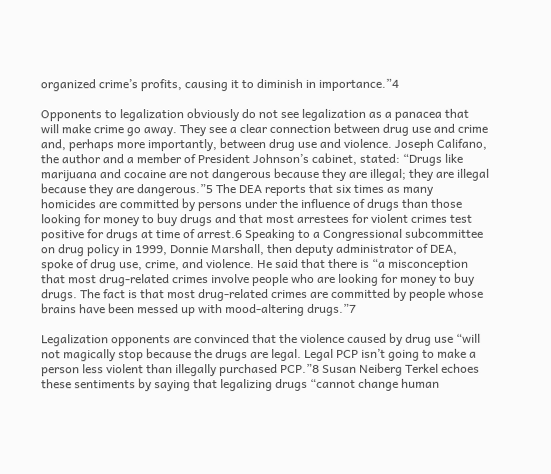organized crime’s profits, causing it to diminish in importance.”4

Opponents to legalization obviously do not see legalization as a panacea that will make crime go away. They see a clear connection between drug use and crime and, perhaps more importantly, between drug use and violence. Joseph Califano, the author and a member of President Johnson’s cabinet, stated: “Drugs like marijuana and cocaine are not dangerous because they are illegal; they are illegal because they are dangerous.”5 The DEA reports that six times as many homicides are committed by persons under the influence of drugs than those looking for money to buy drugs and that most arrestees for violent crimes test positive for drugs at time of arrest.6 Speaking to a Congressional subcommittee on drug policy in 1999, Donnie Marshall, then deputy administrator of DEA, spoke of drug use, crime, and violence. He said that there is “a misconception that most drug-related crimes involve people who are looking for money to buy drugs. The fact is that most drug-related crimes are committed by people whose brains have been messed up with mood-altering drugs.”7

Legalization opponents are convinced that the violence caused by drug use “will not magically stop because the drugs are legal. Legal PCP isn’t going to make a person less violent than illegally purchased PCP.”8 Susan Neiberg Terkel echoes these sentiments by saying that legalizing drugs “cannot change human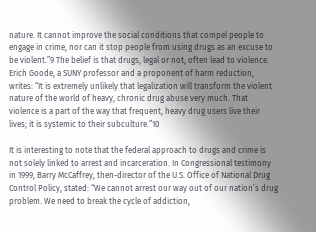nature. It cannot improve the social conditions that compel people to engage in crime, nor can it stop people from using drugs as an excuse to be violent.”9 The belief is that drugs, legal or not, often lead to violence. Erich Goode, a SUNY professor and a proponent of harm reduction, writes: “It is extremely unlikely that legalization will transform the violent nature of the world of heavy, chronic drug abuse very much. That violence is a part of the way that frequent, heavy drug users live their lives; it is systemic to their subculture.”10

It is interesting to note that the federal approach to drugs and crime is not solely linked to arrest and incarceration. In Congressional testimony in 1999, Barry McCaffrey, then-director of the U.S. Office of National Drug Control Policy, stated: “We cannot arrest our way out of our nation’s drug problem. We need to break the cycle of addiction,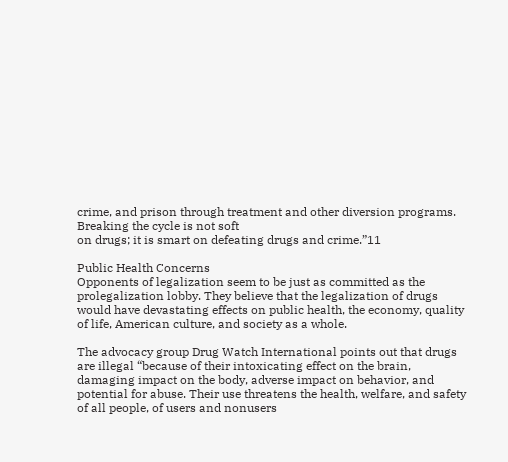crime, and prison through treatment and other diversion programs. Breaking the cycle is not soft
on drugs; it is smart on defeating drugs and crime.”11

Public Health Concerns
Opponents of legalization seem to be just as committed as the prolegalization lobby. They believe that the legalization of drugs would have devastating effects on public health, the economy, quality of life, American culture, and society as a whole.

The advocacy group Drug Watch International points out that drugs are illegal “because of their intoxicating effect on the brain, damaging impact on the body, adverse impact on behavior, and potential for abuse. Their use threatens the health, welfare, and safety of all people, of users and nonusers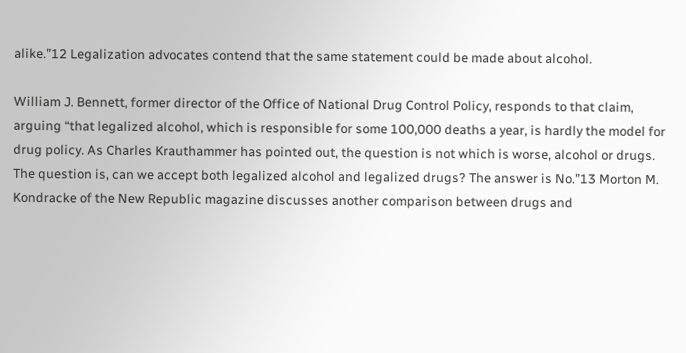alike.”12 Legalization advocates contend that the same statement could be made about alcohol.

William J. Bennett, former director of the Office of National Drug Control Policy, responds to that claim, arguing “that legalized alcohol, which is responsible for some 100,000 deaths a year, is hardly the model for drug policy. As Charles Krauthammer has pointed out, the question is not which is worse, alcohol or drugs. The question is, can we accept both legalized alcohol and legalized drugs? The answer is No.”13 Morton M. Kondracke of the New Republic magazine discusses another comparison between drugs and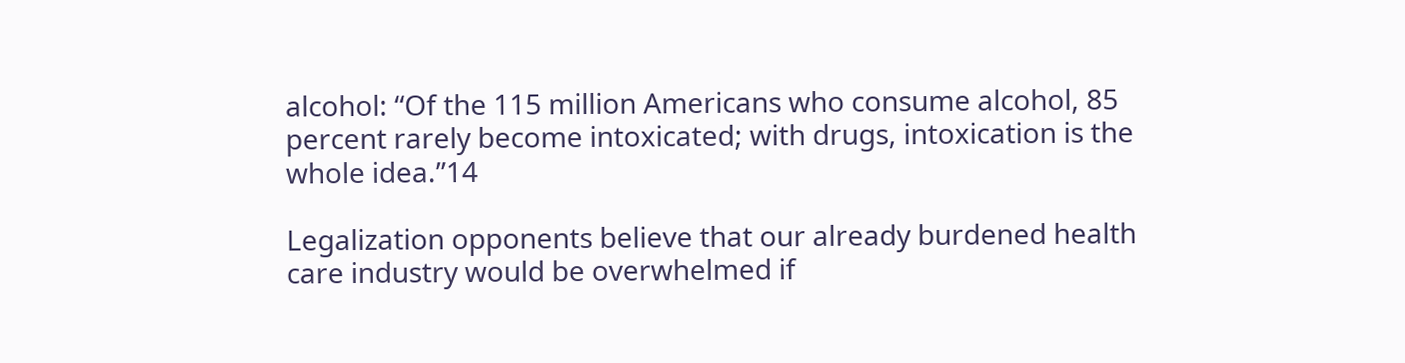alcohol: “Of the 115 million Americans who consume alcohol, 85 percent rarely become intoxicated; with drugs, intoxication is the whole idea.”14

Legalization opponents believe that our already burdened health care industry would be overwhelmed if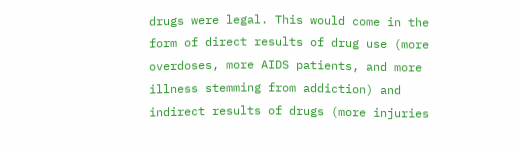drugs were legal. This would come in the form of direct results of drug use (more overdoses, more AIDS patients, and more illness stemming from addiction) and indirect results of drugs (more injuries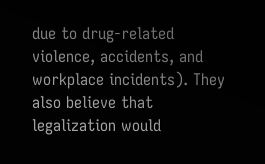due to drug-related violence, accidents, and workplace incidents). They also believe that legalization would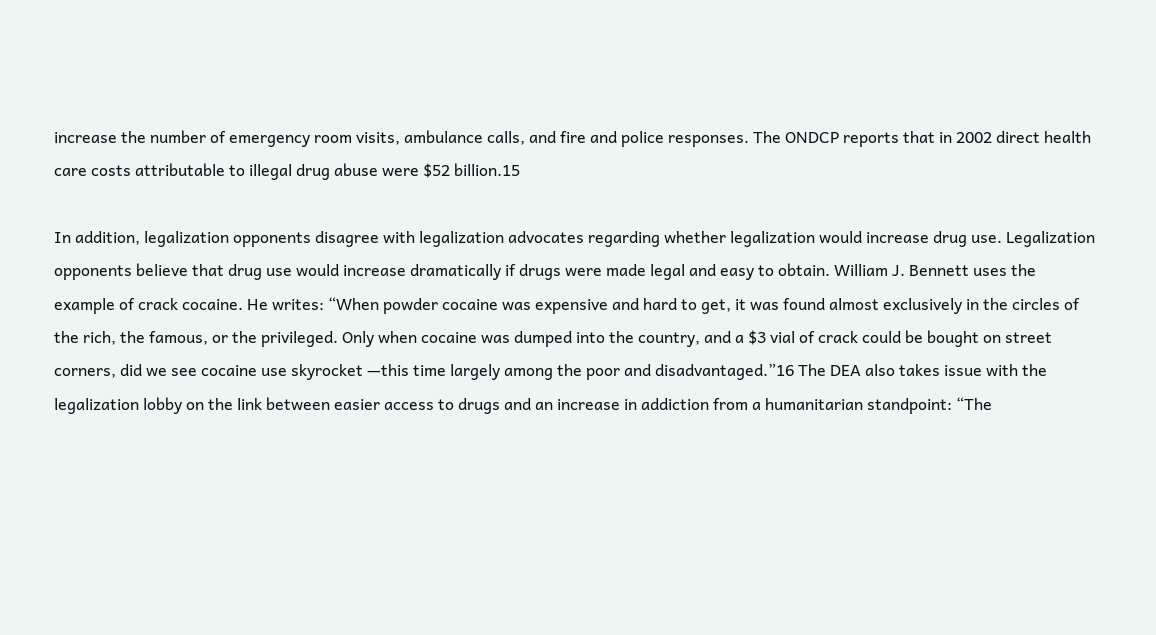increase the number of emergency room visits, ambulance calls, and fire and police responses. The ONDCP reports that in 2002 direct health care costs attributable to illegal drug abuse were $52 billion.15

In addition, legalization opponents disagree with legalization advocates regarding whether legalization would increase drug use. Legalization opponents believe that drug use would increase dramatically if drugs were made legal and easy to obtain. William J. Bennett uses the example of crack cocaine. He writes: “When powder cocaine was expensive and hard to get, it was found almost exclusively in the circles of the rich, the famous, or the privileged. Only when cocaine was dumped into the country, and a $3 vial of crack could be bought on street corners, did we see cocaine use skyrocket —this time largely among the poor and disadvantaged.”16 The DEA also takes issue with the legalization lobby on the link between easier access to drugs and an increase in addiction from a humanitarian standpoint: “The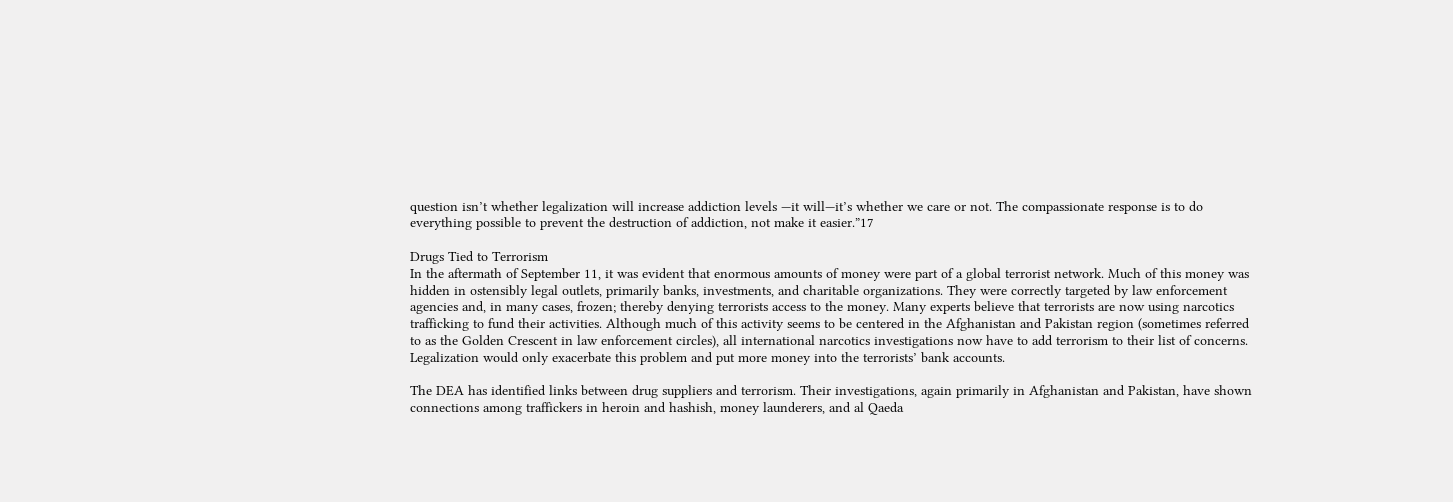question isn’t whether legalization will increase addiction levels —it will—it’s whether we care or not. The compassionate response is to do everything possible to prevent the destruction of addiction, not make it easier.”17

Drugs Tied to Terrorism
In the aftermath of September 11, it was evident that enormous amounts of money were part of a global terrorist network. Much of this money was hidden in ostensibly legal outlets, primarily banks, investments, and charitable organizations. They were correctly targeted by law enforcement agencies and, in many cases, frozen; thereby denying terrorists access to the money. Many experts believe that terrorists are now using narcotics trafficking to fund their activities. Although much of this activity seems to be centered in the Afghanistan and Pakistan region (sometimes referred to as the Golden Crescent in law enforcement circles), all international narcotics investigations now have to add terrorism to their list of concerns. Legalization would only exacerbate this problem and put more money into the terrorists’ bank accounts.

The DEA has identified links between drug suppliers and terrorism. Their investigations, again primarily in Afghanistan and Pakistan, have shown connections among traffickers in heroin and hashish, money launderers, and al Qaeda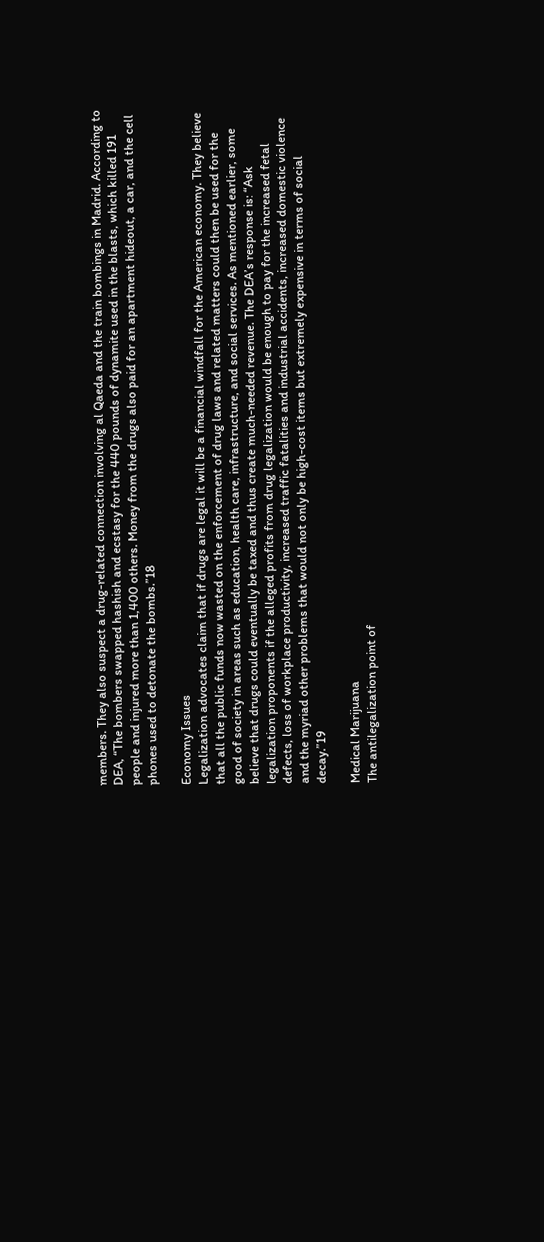members. They also suspect a drug-related connection involving al Qaeda and the train bombings in Madrid. According to DEA, “The bombers swapped hashish and ecstasy for the 440 pounds of dynamite used in the blasts, which killed 191 people and injured more than 1,400 others. Money from the drugs also paid for an apartment hideout, a car, and the cell phones used to detonate the bombs.”18

Economy Issues
Legalization advocates claim that if drugs are legal it will be a financial windfall for the American economy. They believe that all the public funds now wasted on the enforcement of drug laws and related matters could then be used for the good of society in areas such as education, health care, infrastructure, and social services. As mentioned earlier, some believe that drugs could eventually be taxed and thus create much-needed revenue. The DEA’s response is: “Ask legalization proponents if the alleged profits from drug legalization would be enough to pay for the increased fetal defects, loss of workplace productivity, increased traffic fatalities and industrial accidents, increased domestic violence and the myriad other problems that would not only be high-cost items but extremely expensive in terms of social decay.”19

Medical Marijuana
The antilegalization point of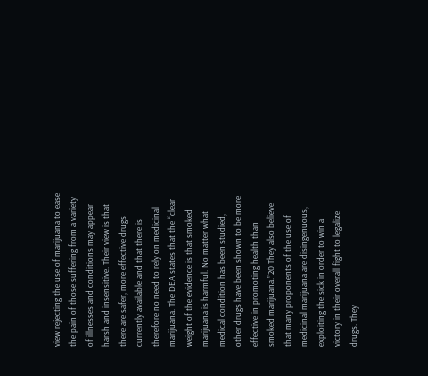view rejecting the use of marijuana to ease the pain of those suffering from a variety of illnesses and conditions may appear harsh and insensitive. Their view is that there are safer, more effective drugs currently available and that there is therefore no need to rely on medicinal marijuana. The DEA states that the “clear weight of the evidence is that smoked marijuana is harmful. No matter what medical condition has been studied, other drugs have been shown to be more effective in promoting health than smoked marijuana.”20 They also believe that many proponents of the use of medicinal marijuana are disingenuous, exploiting the sick in order to win a victory in their overall fight to legalize drugs. They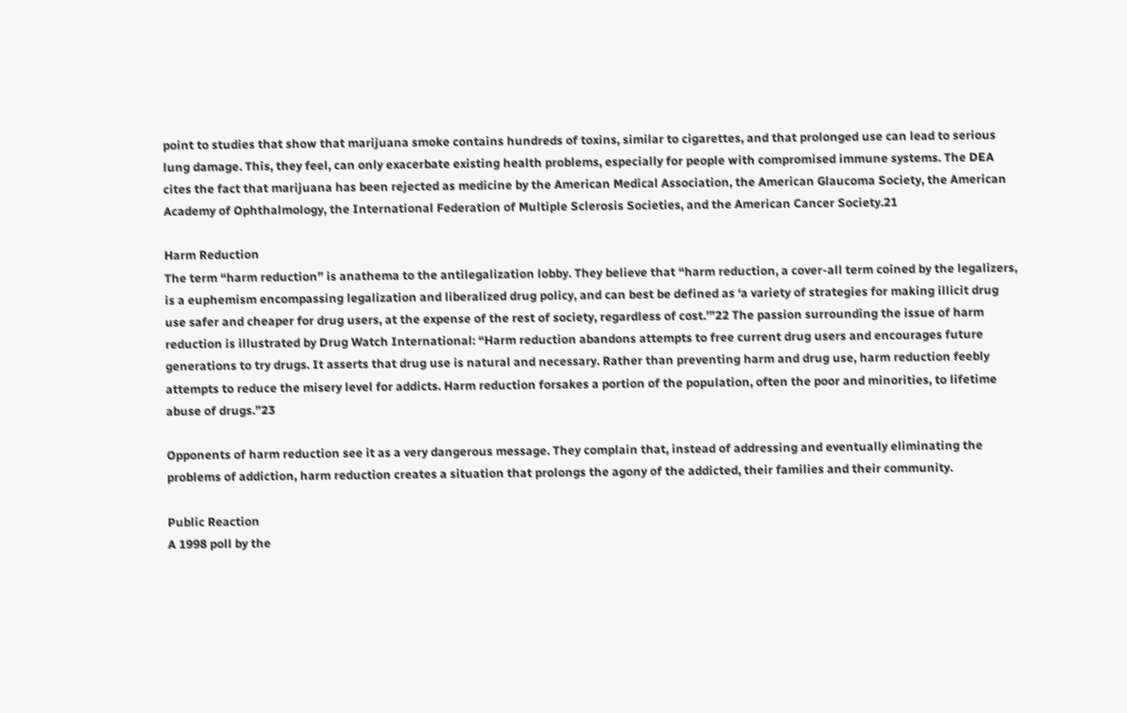point to studies that show that marijuana smoke contains hundreds of toxins, similar to cigarettes, and that prolonged use can lead to serious lung damage. This, they feel, can only exacerbate existing health problems, especially for people with compromised immune systems. The DEA cites the fact that marijuana has been rejected as medicine by the American Medical Association, the American Glaucoma Society, the American Academy of Ophthalmology, the International Federation of Multiple Sclerosis Societies, and the American Cancer Society.21

Harm Reduction
The term “harm reduction” is anathema to the antilegalization lobby. They believe that “harm reduction, a cover-all term coined by the legalizers, is a euphemism encompassing legalization and liberalized drug policy, and can best be defined as ‘a variety of strategies for making illicit drug use safer and cheaper for drug users, at the expense of the rest of society, regardless of cost.’”22 The passion surrounding the issue of harm reduction is illustrated by Drug Watch International: “Harm reduction abandons attempts to free current drug users and encourages future generations to try drugs. It asserts that drug use is natural and necessary. Rather than preventing harm and drug use, harm reduction feebly attempts to reduce the misery level for addicts. Harm reduction forsakes a portion of the population, often the poor and minorities, to lifetime abuse of drugs.”23

Opponents of harm reduction see it as a very dangerous message. They complain that, instead of addressing and eventually eliminating the problems of addiction, harm reduction creates a situation that prolongs the agony of the addicted, their families and their community.

Public Reaction
A 1998 poll by the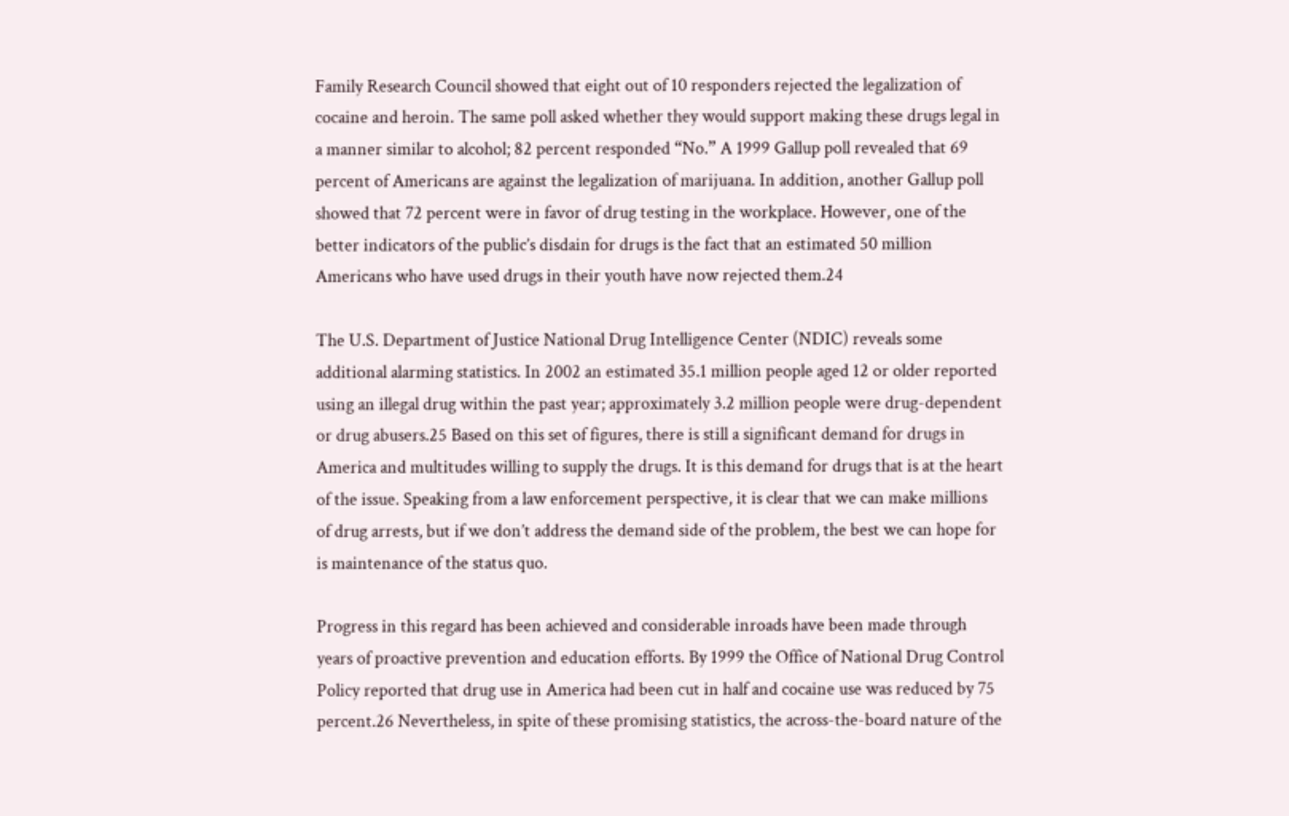Family Research Council showed that eight out of 10 responders rejected the legalization of cocaine and heroin. The same poll asked whether they would support making these drugs legal in a manner similar to alcohol; 82 percent responded “No.” A 1999 Gallup poll revealed that 69 percent of Americans are against the legalization of marijuana. In addition, another Gallup poll showed that 72 percent were in favor of drug testing in the workplace. However, one of the better indicators of the public’s disdain for drugs is the fact that an estimated 50 million Americans who have used drugs in their youth have now rejected them.24

The U.S. Department of Justice National Drug Intelligence Center (NDIC) reveals some additional alarming statistics. In 2002 an estimated 35.1 million people aged 12 or older reported using an illegal drug within the past year; approximately 3.2 million people were drug-dependent or drug abusers.25 Based on this set of figures, there is still a significant demand for drugs in America and multitudes willing to supply the drugs. It is this demand for drugs that is at the heart of the issue. Speaking from a law enforcement perspective, it is clear that we can make millions of drug arrests, but if we don’t address the demand side of the problem, the best we can hope for is maintenance of the status quo.

Progress in this regard has been achieved and considerable inroads have been made through years of proactive prevention and education efforts. By 1999 the Office of National Drug Control Policy reported that drug use in America had been cut in half and cocaine use was reduced by 75 percent.26 Nevertheless, in spite of these promising statistics, the across-the-board nature of the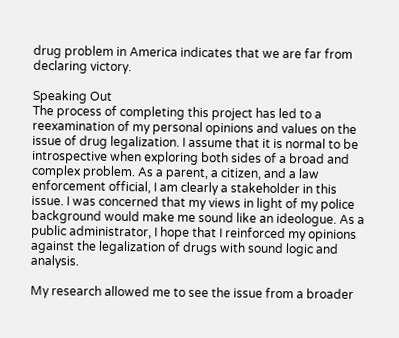drug problem in America indicates that we are far from declaring victory.

Speaking Out
The process of completing this project has led to a reexamination of my personal opinions and values on the issue of drug legalization. I assume that it is normal to be introspective when exploring both sides of a broad and complex problem. As a parent, a citizen, and a law enforcement official, I am clearly a stakeholder in this issue. I was concerned that my views in light of my police background would make me sound like an ideologue. As a public administrator, I hope that I reinforced my opinions against the legalization of drugs with sound logic and analysis.

My research allowed me to see the issue from a broader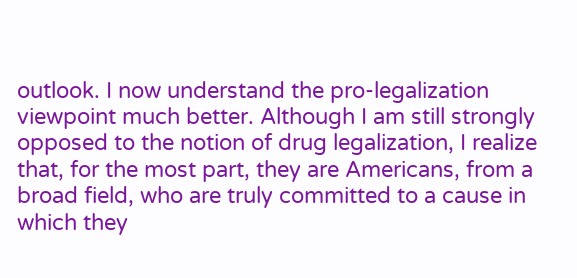outlook. I now understand the pro-legalization viewpoint much better. Although I am still strongly opposed to the notion of drug legalization, I realize that, for the most part, they are Americans, from a broad field, who are truly committed to a cause in which they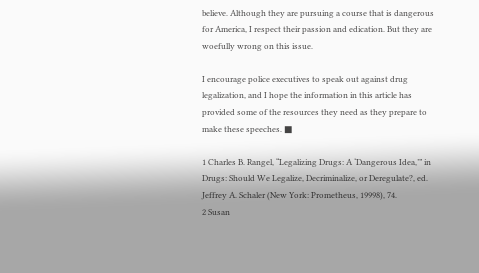believe. Although they are pursuing a course that is dangerous for America, I respect their passion and edication. But they are woefully wrong on this issue.

I encourage police executives to speak out against drug legalization, and I hope the information in this article has provided some of the resources they need as they prepare to make these speeches. ■

1 Charles B. Rangel, “Legalizing Drugs: A ‘Dangerous Idea,’” in Drugs: Should We Legalize, Decriminalize, or Deregulate?, ed. Jeffrey A. Schaler (New York: Prometheus, 19998), 74.
2 Susan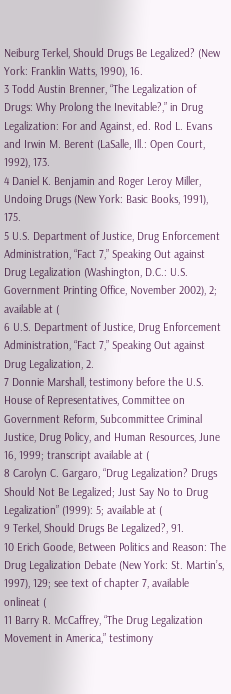Neiburg Terkel, Should Drugs Be Legalized? (New York: Franklin Watts, 1990), 16.
3 Todd Austin Brenner, “The Legalization of Drugs: Why Prolong the Inevitable?,” in Drug Legalization: For and Against, ed. Rod L. Evans and Irwin M. Berent (LaSalle, Ill.: Open Court, 1992), 173.
4 Daniel K. Benjamin and Roger Leroy Miller,
Undoing Drugs (New York: Basic Books, 1991), 175.
5 U.S. Department of Justice, Drug Enforcement Administration, “Fact 7,” Speaking Out against Drug Legalization (Washington, D.C.: U.S. Government Printing Office, November 2002), 2; available at (
6 U.S. Department of Justice, Drug Enforcement Administration, “Fact 7,” Speaking Out against Drug Legalization, 2.
7 Donnie Marshall, testimony before the U.S. House of Representatives, Committee on
Government Reform, Subcommittee Criminal Justice, Drug Policy, and Human Resources, June 16, 1999; transcript available at (
8 Carolyn C. Gargaro, “Drug Legalization? Drugs Should Not Be Legalized; Just Say No to Drug Legalization” (1999): 5; available at (
9 Terkel, Should Drugs Be Legalized?, 91.
10 Erich Goode, Between Politics and Reason: The Drug Legalization Debate (New York: St. Martin’s, 1997), 129; see text of chapter 7, available onlineat (
11 Barry R. McCaffrey, “The Drug Legalization Movement in America,” testimony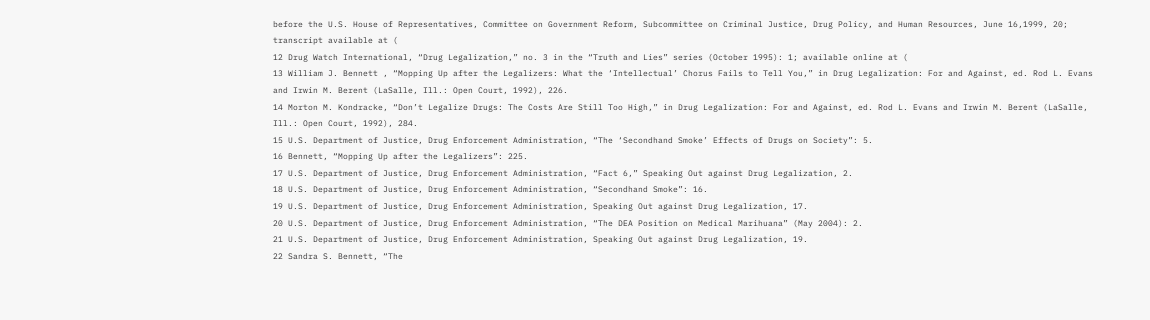before the U.S. House of Representatives, Committee on Government Reform, Subcommittee on Criminal Justice, Drug Policy, and Human Resources, June 16,1999, 20; transcript available at (
12 Drug Watch International, “Drug Legalization,” no. 3 in the “Truth and Lies” series (October 1995): 1; available online at (
13 William J. Bennett , “Mopping Up after the Legalizers: What the ‘Intellectual’ Chorus Fails to Tell You,” in Drug Legalization: For and Against, ed. Rod L. Evans and Irwin M. Berent (LaSalle, Ill.: Open Court, 1992), 226.
14 Morton M. Kondracke, “Don’t Legalize Drugs: The Costs Are Still Too High,” in Drug Legalization: For and Against, ed. Rod L. Evans and Irwin M. Berent (LaSalle, Ill.: Open Court, 1992), 284.
15 U.S. Department of Justice, Drug Enforcement Administration, “The ‘Secondhand Smoke’ Effects of Drugs on Society”: 5.
16 Bennett, “Mopping Up after the Legalizers”: 225.
17 U.S. Department of Justice, Drug Enforcement Administration, “Fact 6,” Speaking Out against Drug Legalization, 2.
18 U.S. Department of Justice, Drug Enforcement Administration, “Secondhand Smoke”: 16.
19 U.S. Department of Justice, Drug Enforcement Administration, Speaking Out against Drug Legalization, 17.
20 U.S. Department of Justice, Drug Enforcement Administration, “The DEA Position on Medical Marihuana” (May 2004): 2.
21 U.S. Department of Justice, Drug Enforcement Administration, Speaking Out against Drug Legalization, 19.
22 Sandra S. Bennett, “The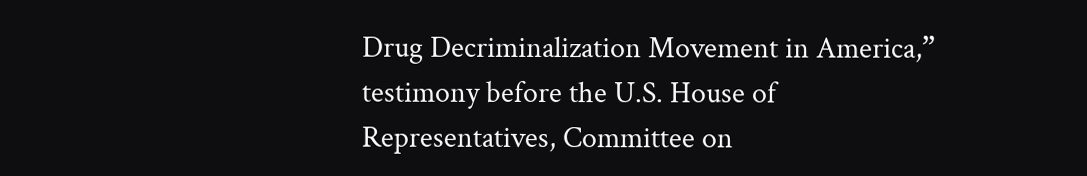Drug Decriminalization Movement in America,” testimony before the U.S. House of Representatives, Committee on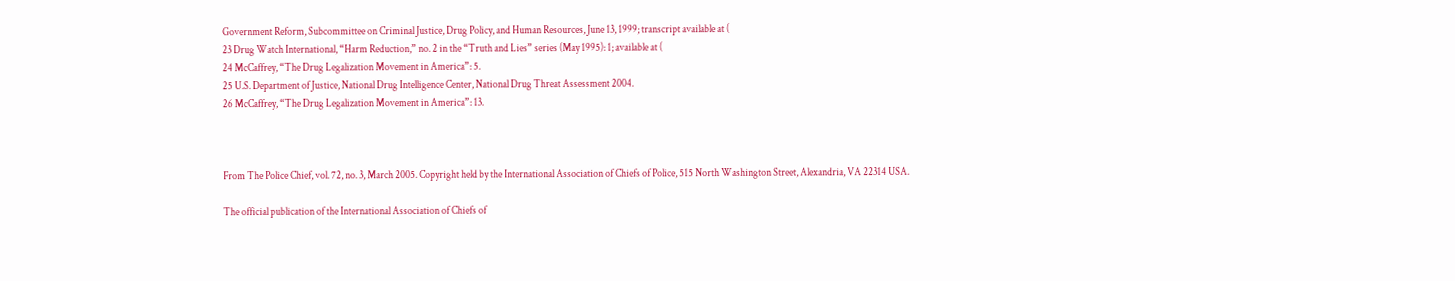Government Reform, Subcommittee on Criminal Justice, Drug Policy, and Human Resources, June 13, 1999; transcript available at (
23 Drug Watch International, “Harm Reduction,” no. 2 in the “Truth and Lies” series (May 1995): 1; available at (
24 McCaffrey, “The Drug Legalization Movement in America”: 5.
25 U.S. Department of Justice, National Drug Intelligence Center, National Drug Threat Assessment 2004.
26 McCaffrey, “The Drug Legalization Movement in America”: 13.



From The Police Chief, vol. 72, no. 3, March 2005. Copyright held by the International Association of Chiefs of Police, 515 North Washington Street, Alexandria, VA 22314 USA.

The official publication of the International Association of Chiefs of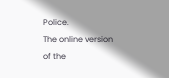Police.
The online version of the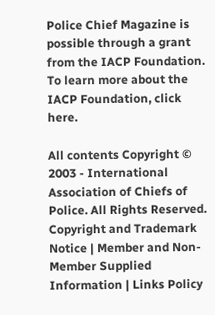Police Chief Magazine is possible through a grant from the IACP Foundation. To learn more about the IACP Foundation, click here.

All contents Copyright © 2003 - International Association of Chiefs of Police. All Rights Reserved.
Copyright and Trademark Notice | Member and Non-Member Supplied Information | Links Policy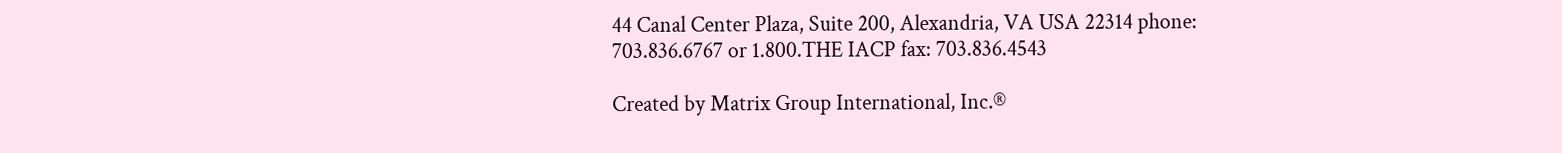44 Canal Center Plaza, Suite 200, Alexandria, VA USA 22314 phone: 703.836.6767 or 1.800.THE IACP fax: 703.836.4543

Created by Matrix Group International, Inc.®